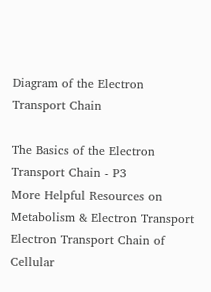Diagram of the Electron Transport Chain

The Basics of the Electron Transport Chain - P3
More Helpful Resources on Metabolism & Electron Transport
Electron Transport Chain of Cellular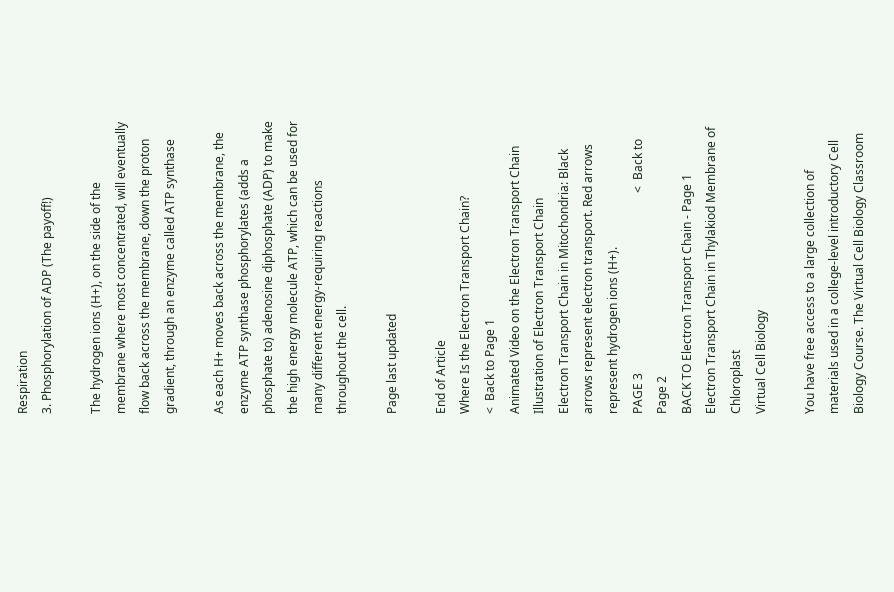Respiration
3. Phosphorylation of ADP (The payoff!)

The hydrogen ions (H+), on the side of the membrane where most concentrated, will eventually flow back across the membrane, down the proton gradient, through an enzyme called ATP synthase

As each H+ moves back across the membrane, the enzyme ATP synthase phosphorylates (adds a phosphate to) adenosine diphosphate (ADP) to make the high energy molecule ATP, which can be used for many different energy-requiring reactions throughout the cell.

Page last updated

End of Article
Where Is the Electron Transport Chain?
<  Back to Page 1
Animated Video on the Electron Transport Chain
Illustration of Electron Transport Chain
Electron Transport Chain in Mitochondria: Black arrows represent electron transport. Red arrows represent hydrogen ions (H+).
PAGE 3                                                            <  Back to Page 2
BACK TO Electron Transport Chain - Page 1
Electron Transport Chain in Thylakiod Membrane of Chloroplast
Virtual Cell Biology

You have free access to a large collection of materials used in a college-level introductory Cell Biology Course. The Virtual Cell Biology Classroom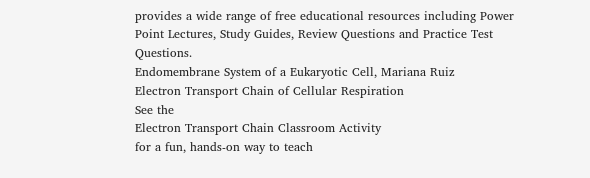provides a wide range of free educational resources including Power Point Lectures, Study Guides, Review Questions and Practice Test Questions.
Endomembrane System of a Eukaryotic Cell, Mariana Ruiz
Electron Transport Chain of Cellular Respiration
See the
Electron Transport Chain Classroom Activity
for a fun, hands-on way to teach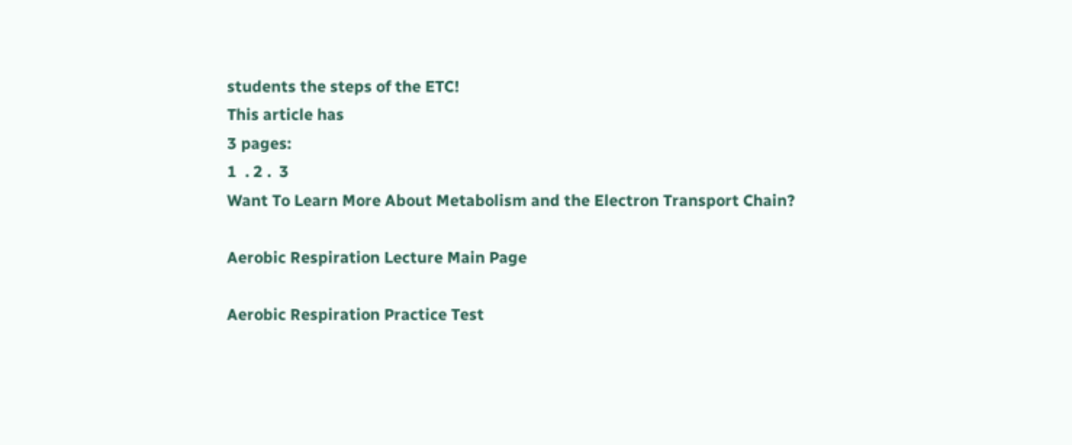students the steps of the ETC!
This article has
3 pages:
1  . 2 .  3
Want To Learn More About Metabolism and the Electron Transport Chain?

Aerobic Respiration Lecture Main Page

Aerobic Respiration Practice Test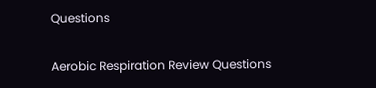Questions

Aerobic Respiration Review Questions